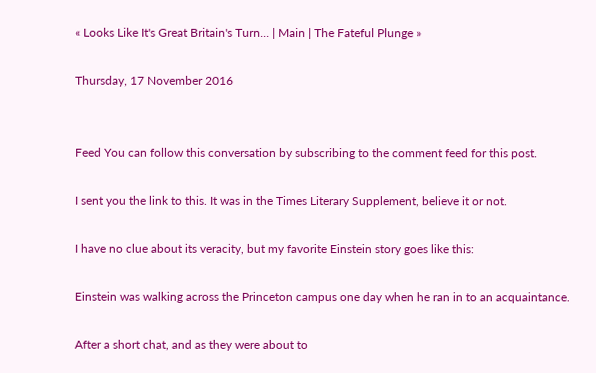« Looks Like It's Great Britain's Turn... | Main | The Fateful Plunge »

Thursday, 17 November 2016


Feed You can follow this conversation by subscribing to the comment feed for this post.

I sent you the link to this. It was in the Times Literary Supplement, believe it or not.

I have no clue about its veracity, but my favorite Einstein story goes like this:

Einstein was walking across the Princeton campus one day when he ran in to an acquaintance.

After a short chat, and as they were about to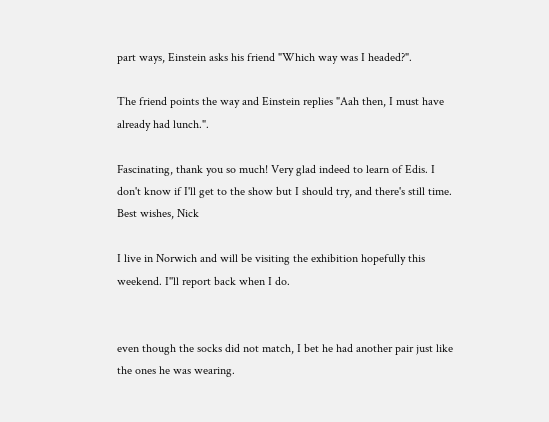part ways, Einstein asks his friend "Which way was I headed?".

The friend points the way and Einstein replies "Aah then, I must have already had lunch.".

Fascinating, thank you so much! Very glad indeed to learn of Edis. I don't know if I'll get to the show but I should try, and there's still time. Best wishes, Nick

I live in Norwich and will be visiting the exhibition hopefully this weekend. I''ll report back when I do.


even though the socks did not match, I bet he had another pair just like the ones he was wearing.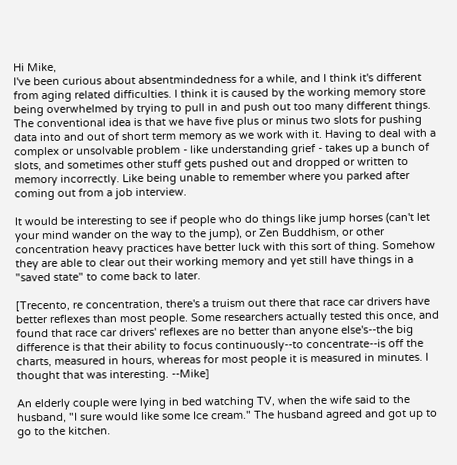Hi Mike,
I've been curious about absentmindedness for a while, and I think it's different from aging related difficulties. I think it is caused by the working memory store being overwhelmed by trying to pull in and push out too many different things. The conventional idea is that we have five plus or minus two slots for pushing data into and out of short term memory as we work with it. Having to deal with a complex or unsolvable problem - like understanding grief - takes up a bunch of slots, and sometimes other stuff gets pushed out and dropped or written to memory incorrectly. Like being unable to remember where you parked after coming out from a job interview.

It would be interesting to see if people who do things like jump horses (can't let your mind wander on the way to the jump), or Zen Buddhism, or other concentration heavy practices have better luck with this sort of thing. Somehow they are able to clear out their working memory and yet still have things in a "saved state" to come back to later.

[Trecento, re concentration, there's a truism out there that race car drivers have better reflexes than most people. Some researchers actually tested this once, and found that race car drivers' reflexes are no better than anyone else's--the big difference is that their ability to focus continuously--to concentrate--is off the charts, measured in hours, whereas for most people it is measured in minutes. I thought that was interesting. --Mike]

An elderly couple were lying in bed watching TV, when the wife said to the husband, "I sure would like some Ice cream." The husband agreed and got up to go to the kitchen.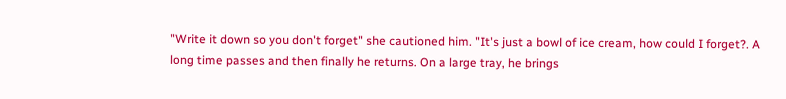"Write it down so you don't forget" she cautioned him. "It's just a bowl of ice cream, how could I forget?. A long time passes and then finally he returns. On a large tray, he brings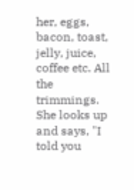her, eggs, bacon, toast, jelly, juice, coffee etc. All the trimmings. She looks up and says, "I told you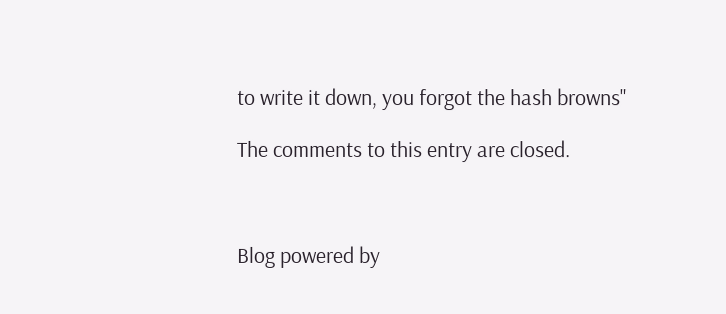to write it down, you forgot the hash browns"

The comments to this entry are closed.



Blog powered by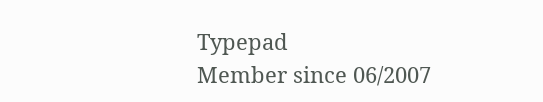Typepad
Member since 06/2007